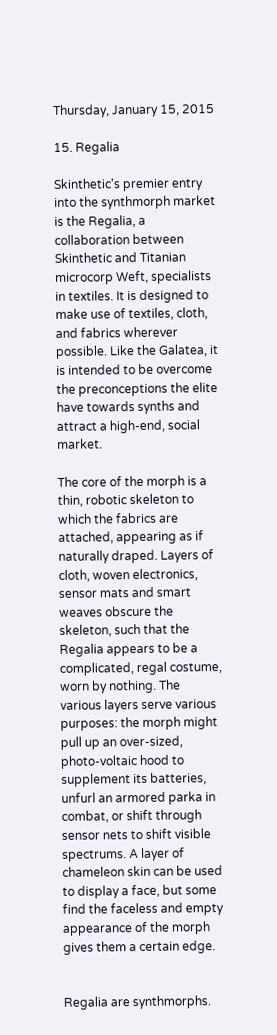Thursday, January 15, 2015

15. Regalia

Skinthetic's premier entry into the synthmorph market is the Regalia, a collaboration between Skinthetic and Titanian microcorp Weft, specialists in textiles. It is designed to make use of textiles, cloth, and fabrics wherever possible. Like the Galatea, it is intended to be overcome the preconceptions the elite have towards synths and attract a high-end, social market.

The core of the morph is a thin, robotic skeleton to which the fabrics are attached, appearing as if naturally draped. Layers of cloth, woven electronics, sensor mats and smart weaves obscure the skeleton, such that the Regalia appears to be a complicated, regal costume, worn by nothing. The various layers serve various purposes: the morph might pull up an over-sized, photo-voltaic hood to supplement its batteries, unfurl an armored parka in combat, or shift through sensor nets to shift visible spectrums. A layer of chameleon skin can be used to display a face, but some find the faceless and empty appearance of the morph gives them a certain edge.


Regalia are synthmorphs.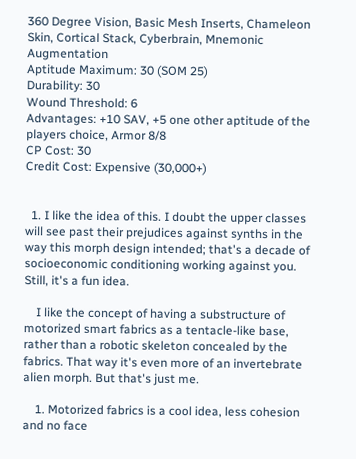360 Degree Vision, Basic Mesh Inserts, Chameleon Skin, Cortical Stack, Cyberbrain, Mnemonic Augmentation
Aptitude Maximum: 30 (SOM 25)
Durability: 30
Wound Threshold: 6
Advantages: +10 SAV, +5 one other aptitude of the players choice, Armor 8/8
CP Cost: 30
Credit Cost: Expensive (30,000+)


  1. I like the idea of this. I doubt the upper classes will see past their prejudices against synths in the way this morph design intended; that's a decade of socioeconomic conditioning working against you. Still, it's a fun idea.

    I like the concept of having a substructure of motorized smart fabrics as a tentacle-like base, rather than a robotic skeleton concealed by the fabrics. That way it's even more of an invertebrate alien morph. But that's just me.

    1. Motorized fabrics is a cool idea, less cohesion and no face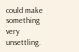could make something very unsettling.